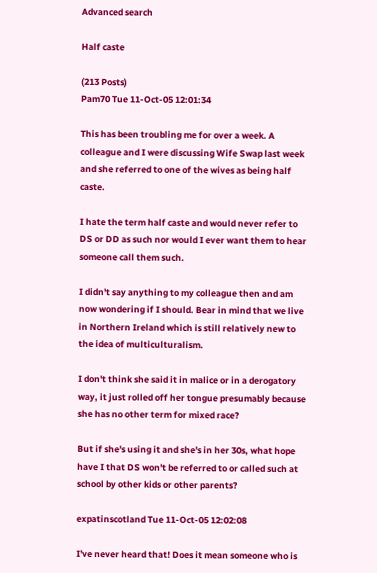Advanced search

Half caste

(213 Posts)
Pam70 Tue 11-Oct-05 12:01:34

This has been troubling me for over a week. A colleague and I were discussing Wife Swap last week and she referred to one of the wives as being half caste.

I hate the term half caste and would never refer to DS or DD as such nor would I ever want them to hear someone call them such.

I didn't say anything to my colleague then and am now wondering if I should. Bear in mind that we live in Northern Ireland which is still relatively new to the idea of multiculturalism.

I don't think she said it in malice or in a derogatory way, it just rolled off her tongue presumably because she has no other term for mixed race?

But if she's using it and she's in her 30s, what hope have I that DS won't be referred to or called such at school by other kids or other parents?

expatinscotland Tue 11-Oct-05 12:02:08

I've never heard that! Does it mean someone who is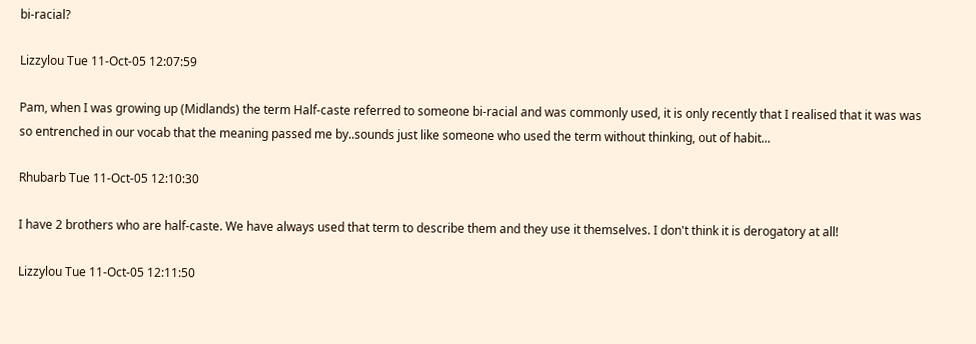bi-racial?

Lizzylou Tue 11-Oct-05 12:07:59

Pam, when I was growing up (Midlands) the term Half-caste referred to someone bi-racial and was commonly used, it is only recently that I realised that it was was so entrenched in our vocab that the meaning passed me by..sounds just like someone who used the term without thinking, out of habit...

Rhubarb Tue 11-Oct-05 12:10:30

I have 2 brothers who are half-caste. We have always used that term to describe them and they use it themselves. I don't think it is derogatory at all!

Lizzylou Tue 11-Oct-05 12:11:50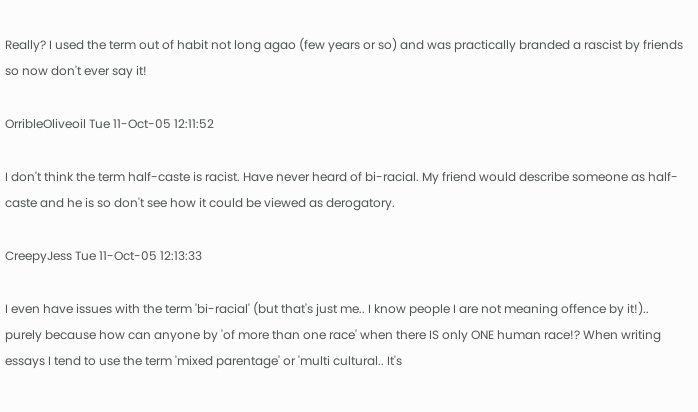Really? I used the term out of habit not long agao (few years or so) and was practically branded a rascist by friends so now don't ever say it!

OrribleOliveoil Tue 11-Oct-05 12:11:52

I don't think the term half-caste is racist. Have never heard of bi-racial. My friend would describe someone as half-caste and he is so don't see how it could be viewed as derogatory.

CreepyJess Tue 11-Oct-05 12:13:33

I even have issues with the term 'bi-racial' (but that's just me.. I know people I are not meaning offence by it!).. purely because how can anyone by 'of more than one race' when there IS only ONE human race!? When writing essays I tend to use the term 'mixed parentage' or 'multi cultural.. It's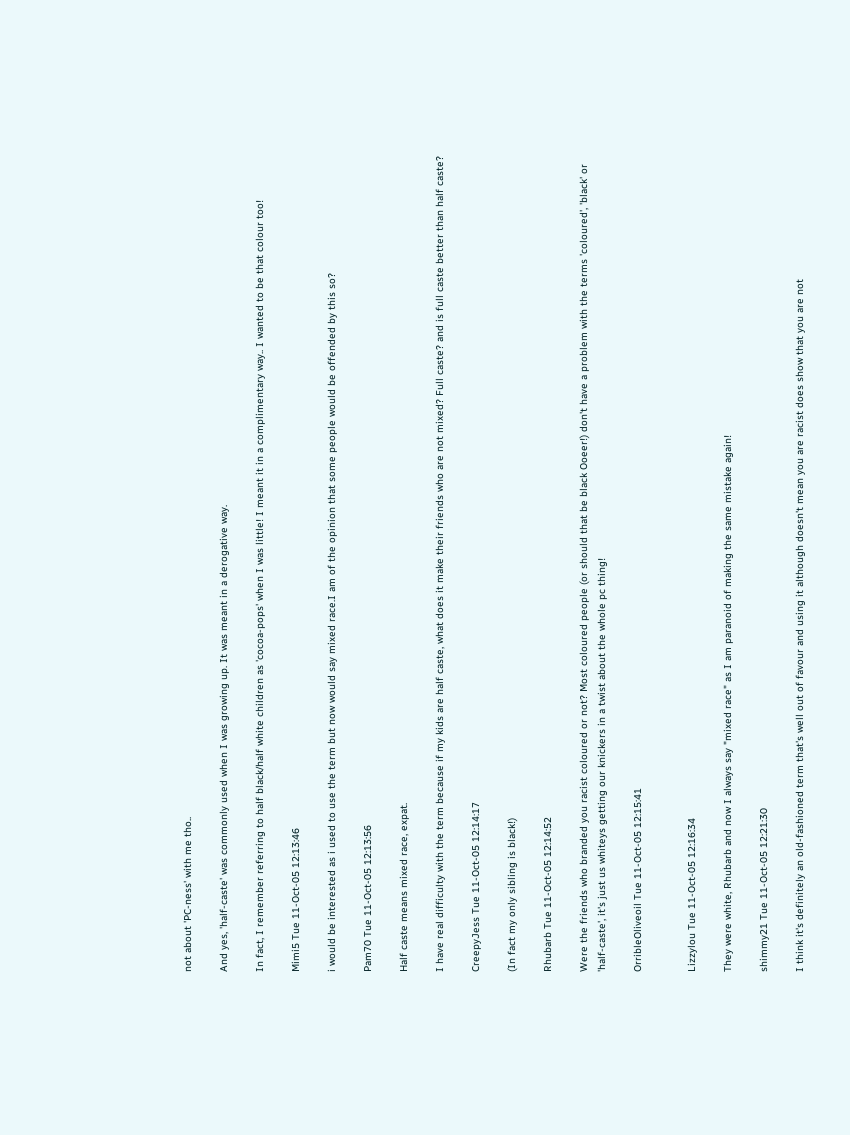not about 'PC-ness' with me tho..

And yes, 'half-caste' was commonly used when I was growing up. It was meant in a derogative way.

In fact, I remember referring to half black/half white children as 'cocoa-pops' when I was little! I meant it in a complimentary way.. I wanted to be that colour too!

Mimi5 Tue 11-Oct-05 12:13:46

i would be interested as i used to use the term but now would say mixed race.I am of the opinion that some people would be offended by this so?

Pam70 Tue 11-Oct-05 12:13:56

Half caste means mixed race, expat.

I have real difficulty with the term because if my kids are half caste, what does it make their friends who are not mixed? Full caste? and is full caste better than half caste?

CreepyJess Tue 11-Oct-05 12:14:17

(In fact my only sibling is black!)

Rhubarb Tue 11-Oct-05 12:14:52

Were the friends who branded you racist coloured or not? Most coloured people (or should that be black Ooeer!) don't have a problem with the terms 'coloured', 'black' or 'half-caste', it's just us whiteys getting our knickers in a twist about the whole pc thing!

OrribleOliveoil Tue 11-Oct-05 12:15:41


Lizzylou Tue 11-Oct-05 12:16:34

They were white, Rhubarb and now I always say "mixed race" as I am paranoid of making the same mistake again!

shimmy21 Tue 11-Oct-05 12:21:30

I think it's definitely an old-fashioned term that's well out of favour and using it although doesn't mean you are racist does show that you are not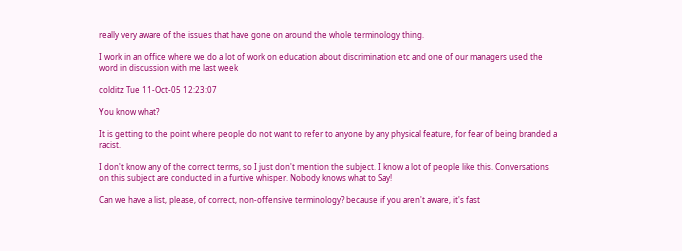really very aware of the issues that have gone on around the whole terminology thing.

I work in an office where we do a lot of work on education about discrimination etc and one of our managers used the word in discussion with me last week

colditz Tue 11-Oct-05 12:23:07

You know what?

It is getting to the point where people do not want to refer to anyone by any physical feature, for fear of being branded a racist.

I don't know any of the correct terms, so I just don't mention the subject. I know a lot of people like this. Conversations on this subject are conducted in a furtive whisper. Nobody knows what to Say!

Can we have a list, please, of correct, non-offensive terminology? because if you aren't aware, it's fast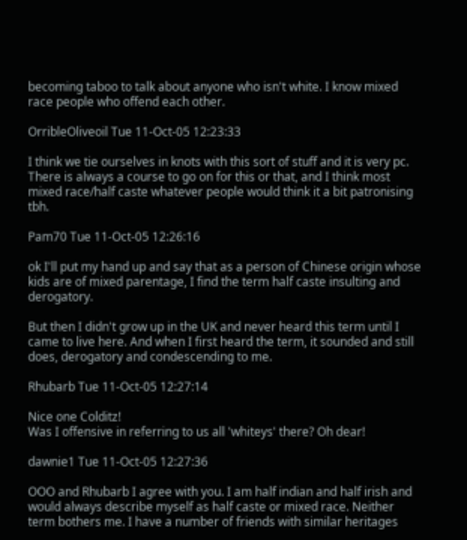becoming taboo to talk about anyone who isn't white. I know mixed race people who offend each other.

OrribleOliveoil Tue 11-Oct-05 12:23:33

I think we tie ourselves in knots with this sort of stuff and it is very pc. There is always a course to go on for this or that, and I think most mixed race/half caste whatever people would think it a bit patronising tbh.

Pam70 Tue 11-Oct-05 12:26:16

ok I'll put my hand up and say that as a person of Chinese origin whose kids are of mixed parentage, I find the term half caste insulting and derogatory.

But then I didn't grow up in the UK and never heard this term until I came to live here. And when I first heard the term, it sounded and still does, derogatory and condescending to me.

Rhubarb Tue 11-Oct-05 12:27:14

Nice one Colditz!
Was I offensive in referring to us all 'whiteys' there? Oh dear!

dawnie1 Tue 11-Oct-05 12:27:36

OOO and Rhubarb I agree with you. I am half indian and half irish and would always describe myself as half caste or mixed race. Neither term bothers me. I have a number of friends with similar heritages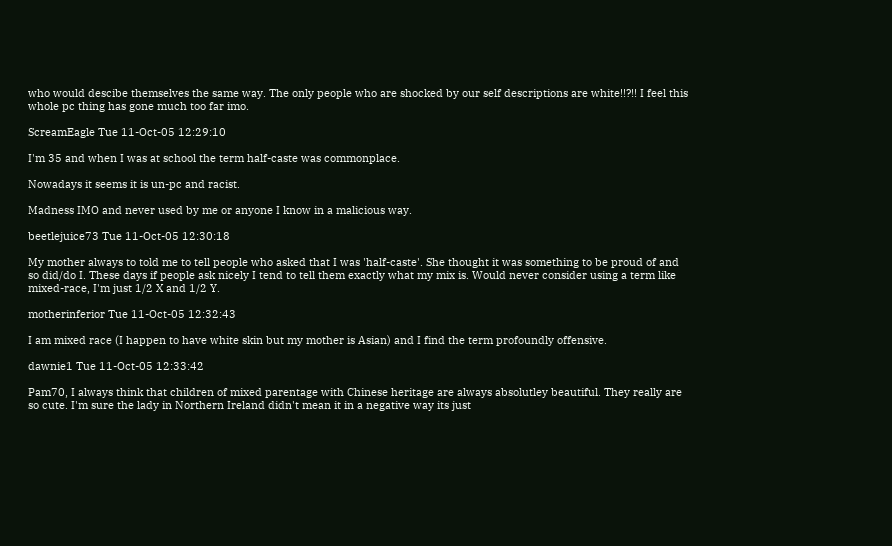who would descibe themselves the same way. The only people who are shocked by our self descriptions are white!!?!! I feel this whole pc thing has gone much too far imo.

ScreamEagle Tue 11-Oct-05 12:29:10

I'm 35 and when I was at school the term half-caste was commonplace.

Nowadays it seems it is un-pc and racist.

Madness IMO and never used by me or anyone I know in a malicious way.

beetlejuice73 Tue 11-Oct-05 12:30:18

My mother always to told me to tell people who asked that I was 'half-caste'. She thought it was something to be proud of and so did/do I. These days if people ask nicely I tend to tell them exactly what my mix is. Would never consider using a term like mixed-race, I'm just 1/2 X and 1/2 Y.

motherinferior Tue 11-Oct-05 12:32:43

I am mixed race (I happen to have white skin but my mother is Asian) and I find the term profoundly offensive.

dawnie1 Tue 11-Oct-05 12:33:42

Pam70, I always think that children of mixed parentage with Chinese heritage are always absolutley beautiful. They really are so cute. I'm sure the lady in Northern Ireland didn't mean it in a negative way its just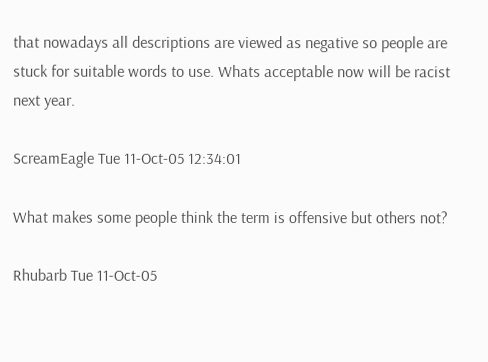that nowadays all descriptions are viewed as negative so people are stuck for suitable words to use. Whats acceptable now will be racist next year.

ScreamEagle Tue 11-Oct-05 12:34:01

What makes some people think the term is offensive but others not?

Rhubarb Tue 11-Oct-05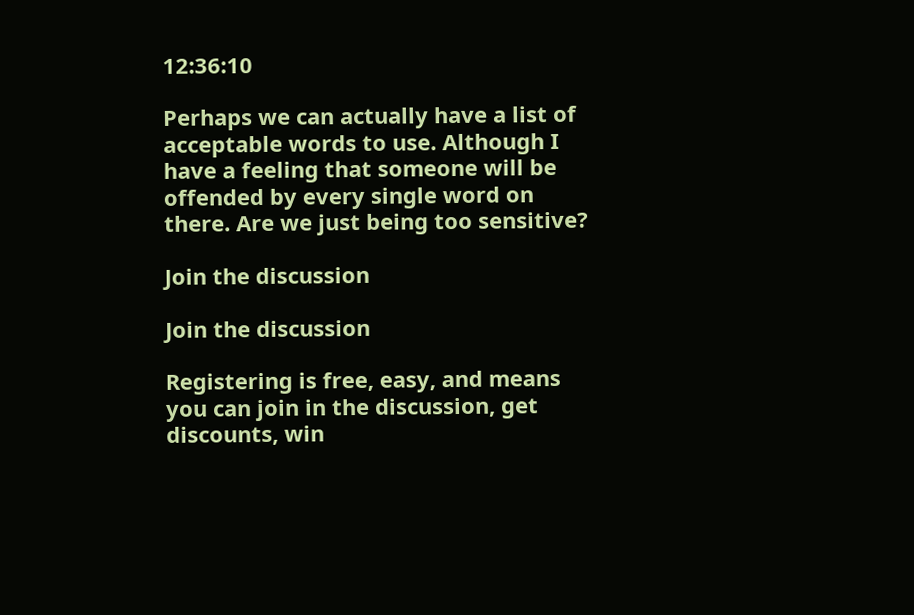12:36:10

Perhaps we can actually have a list of acceptable words to use. Although I have a feeling that someone will be offended by every single word on there. Are we just being too sensitive?

Join the discussion

Join the discussion

Registering is free, easy, and means you can join in the discussion, get discounts, win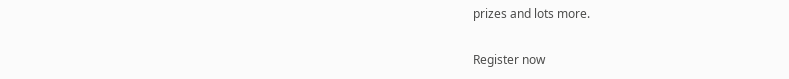prizes and lots more.

Register now